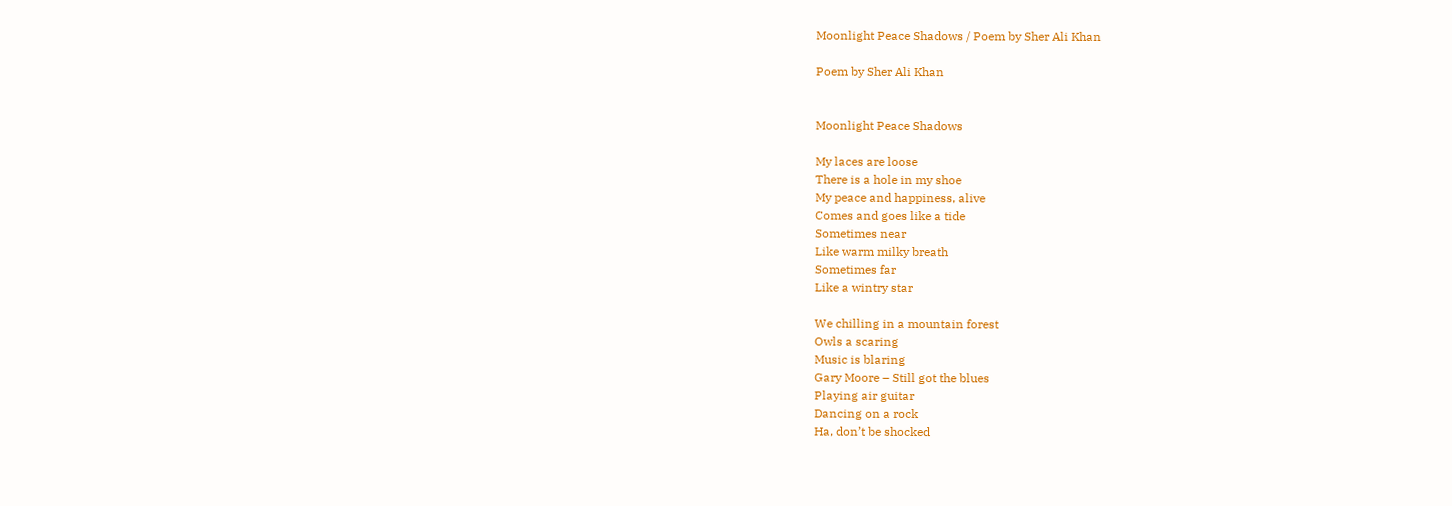Moonlight Peace Shadows / Poem by Sher Ali Khan

Poem by Sher Ali Khan


Moonlight Peace Shadows

My laces are loose
There is a hole in my shoe
My peace and happiness, alive
Comes and goes like a tide
Sometimes near
Like warm milky breath
Sometimes far
Like a wintry star

We chilling in a mountain forest
Owls a scaring
Music is blaring
Gary Moore – Still got the blues
Playing air guitar
Dancing on a rock
Ha, don’t be shocked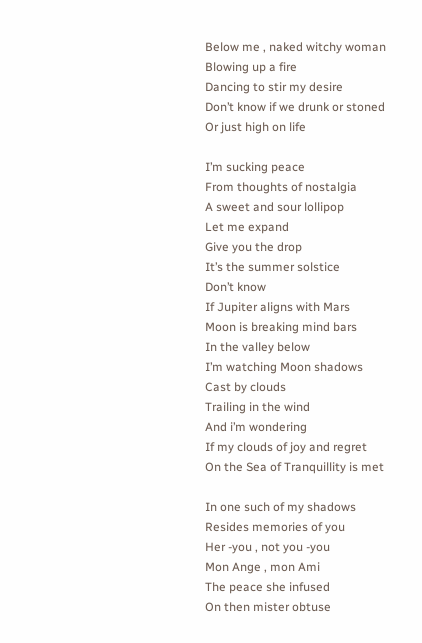Below me , naked witchy woman
Blowing up a fire
Dancing to stir my desire
Don’t know if we drunk or stoned
Or just high on life

I’m sucking peace
From thoughts of nostalgia
A sweet and sour lollipop
Let me expand
Give you the drop
It’s the summer solstice
Don’t know
If Jupiter aligns with Mars
Moon is breaking mind bars
In the valley below
I’m watching Moon shadows
Cast by clouds
Trailing in the wind
And i’m wondering
If my clouds of joy and regret
On the Sea of Tranquillity is met

In one such of my shadows
Resides memories of you
Her -you , not you -you
Mon Ange , mon Ami
The peace she infused
On then mister obtuse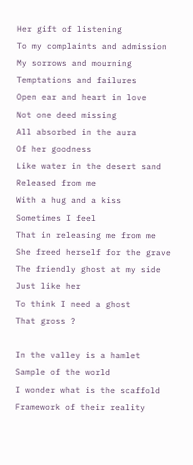Her gift of listening
To my complaints and admission
My sorrows and mourning
Temptations and failures
Open ear and heart in love
Not one deed missing
All absorbed in the aura
Of her goodness
Like water in the desert sand
Released from me
With a hug and a kiss
Sometimes I feel
That in releasing me from me
She freed herself for the grave
The friendly ghost at my side
Just like her
To think I need a ghost
That gross ?

In the valley is a hamlet
Sample of the world
I wonder what is the scaffold
Framework of their reality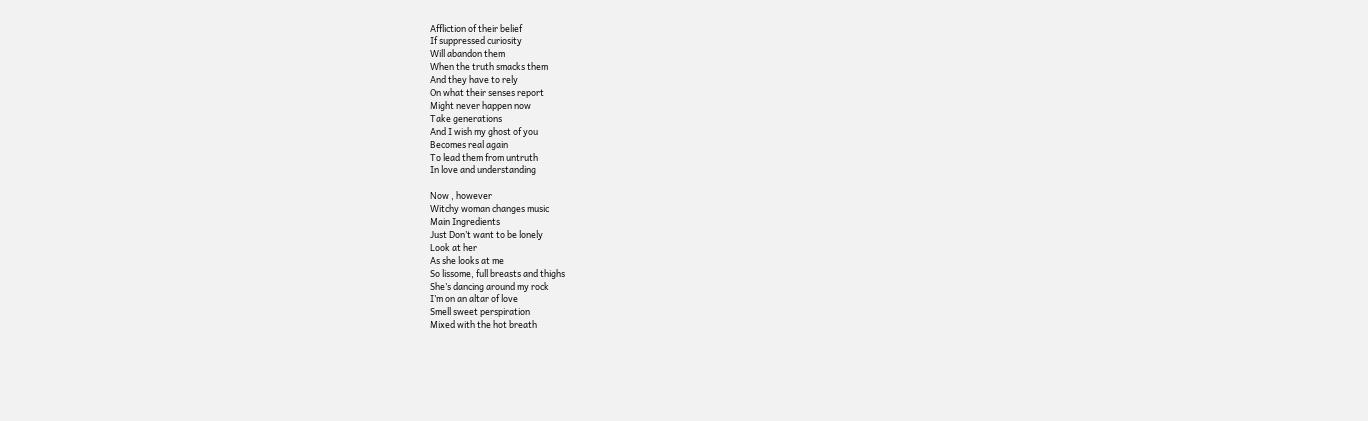Affliction of their belief
If suppressed curiosity
Will abandon them
When the truth smacks them
And they have to rely
On what their senses report
Might never happen now
Take generations
And I wish my ghost of you
Becomes real again
To lead them from untruth
In love and understanding

Now , however
Witchy woman changes music
Main Ingredients
Just Don’t want to be lonely
Look at her
As she looks at me
So lissome, full breasts and thighs
She’s dancing around my rock
I’m on an altar of love
Smell sweet perspiration
Mixed with the hot breath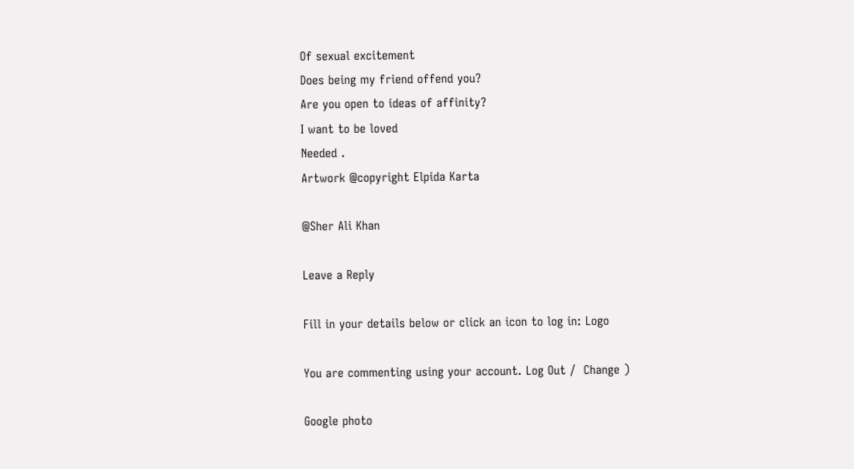Of sexual excitement
Does being my friend offend you?
Are you open to ideas of affinity?
I want to be loved
Needed .
Artwork @copyright Elpida Karta

@Sher Ali Khan

Leave a Reply

Fill in your details below or click an icon to log in: Logo

You are commenting using your account. Log Out /  Change )

Google photo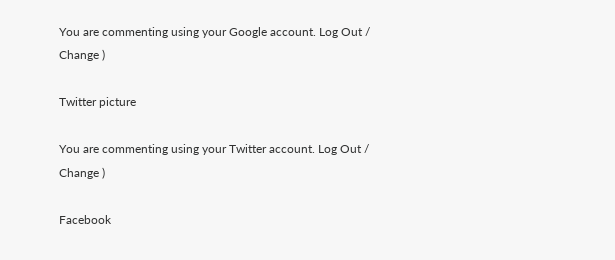You are commenting using your Google account. Log Out /  Change )

Twitter picture

You are commenting using your Twitter account. Log Out /  Change )

Facebook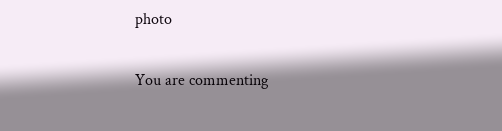photo

You are commenting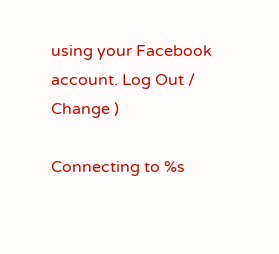using your Facebook account. Log Out /  Change )

Connecting to %s